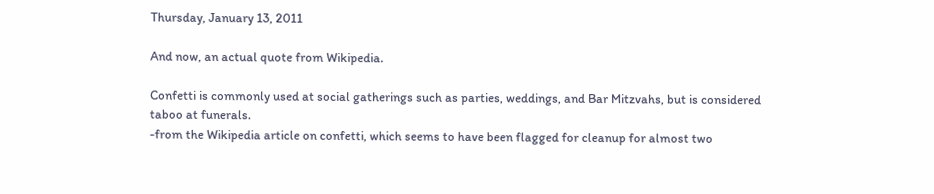Thursday, January 13, 2011

And now, an actual quote from Wikipedia.

Confetti is commonly used at social gatherings such as parties, weddings, and Bar Mitzvahs, but is considered taboo at funerals.
-from the Wikipedia article on confetti, which seems to have been flagged for cleanup for almost two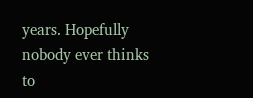years. Hopefully nobody ever thinks to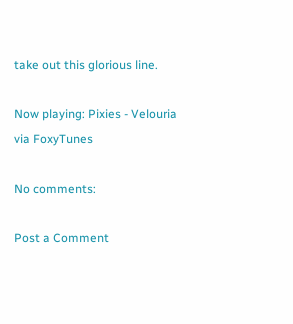take out this glorious line.

Now playing: Pixies - Velouria
via FoxyTunes

No comments:

Post a Comment